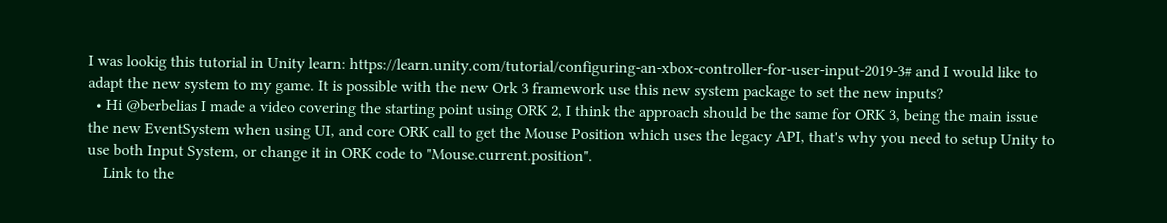I was lookig this tutorial in Unity learn: https://learn.unity.com/tutorial/configuring-an-xbox-controller-for-user-input-2019-3# and I would like to adapt the new system to my game. It is possible with the new Ork 3 framework use this new system package to set the new inputs?
  • Hi @berbelias I made a video covering the starting point using ORK 2, I think the approach should be the same for ORK 3, being the main issue the new EventSystem when using UI, and core ORK call to get the Mouse Position which uses the legacy API, that's why you need to setup Unity to use both Input System, or change it in ORK code to "Mouse.current.position".
    Link to the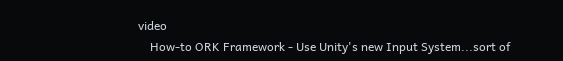video
    How-to ORK Framework - Use Unity's new Input System...sort of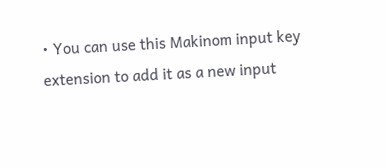• You can use this Makinom input key extension to add it as a new input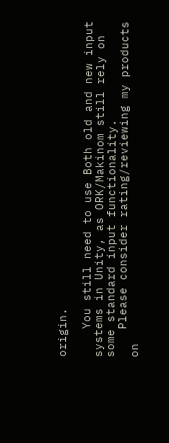origin.

    You still need to use Both old and new input systems in Unity, as ORK/Makinom still rely on some standard input functionality.
    Please consider rating/reviewing my products on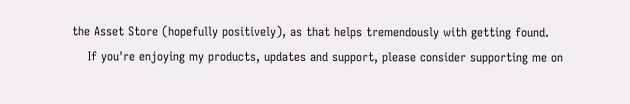the Asset Store (hopefully positively), as that helps tremendously with getting found.
    If you're enjoying my products, updates and support, please consider supporting me on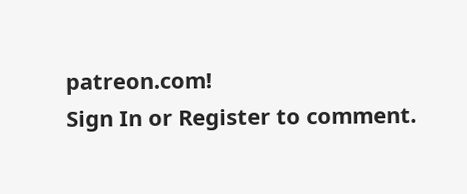patreon.com!
Sign In or Register to comment.